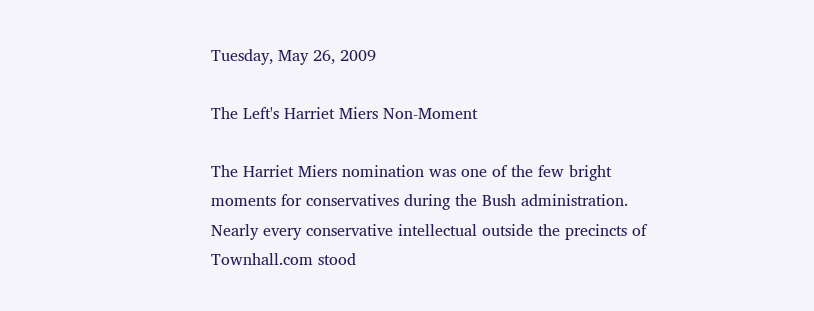Tuesday, May 26, 2009

The Left's Harriet Miers Non-Moment

The Harriet Miers nomination was one of the few bright moments for conservatives during the Bush administration. Nearly every conservative intellectual outside the precincts of Townhall.com stood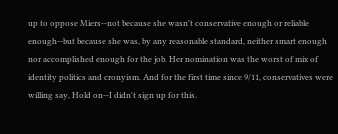up to oppose Miers--not because she wasn't conservative enough or reliable enough--but because she was, by any reasonable standard, neither smart enough nor accomplished enough for the job. Her nomination was the worst of mix of identity politics and cronyism. And for the first time since 9/11, conservatives were willing say, Hold on--I didn't sign up for this.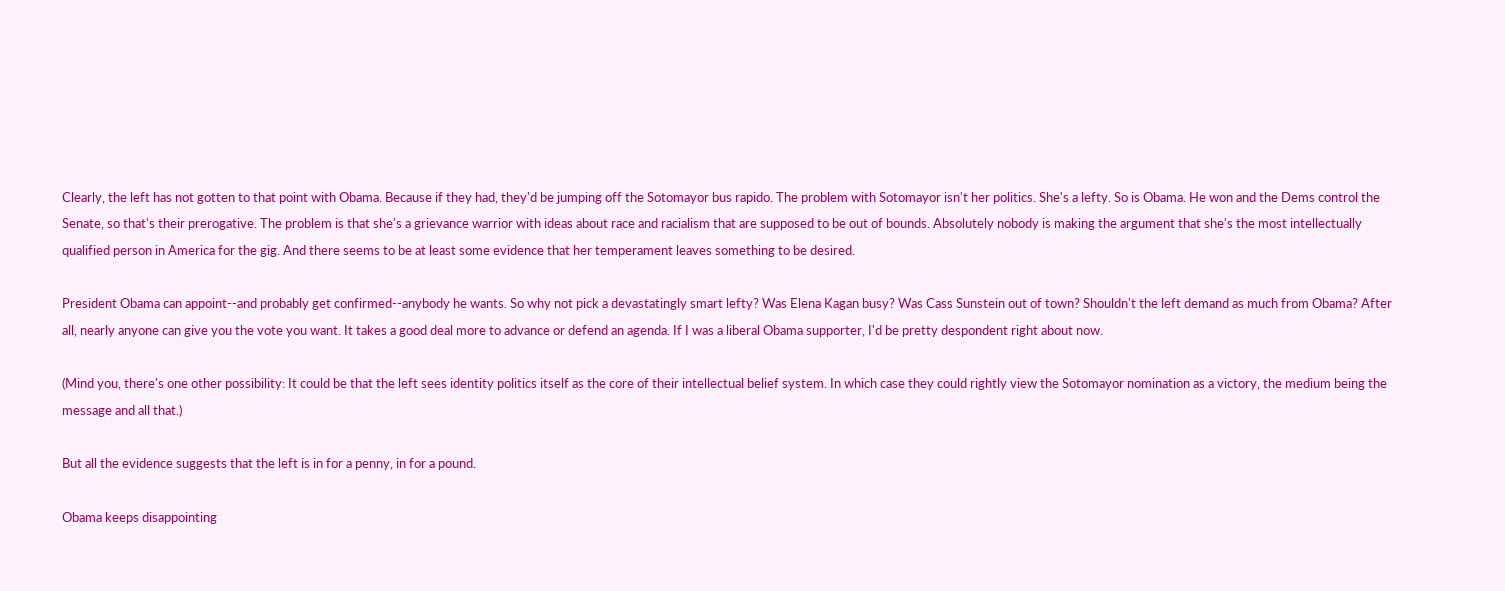Clearly, the left has not gotten to that point with Obama. Because if they had, they'd be jumping off the Sotomayor bus rapido. The problem with Sotomayor isn't her politics. She's a lefty. So is Obama. He won and the Dems control the Senate, so that's their prerogative. The problem is that she's a grievance warrior with ideas about race and racialism that are supposed to be out of bounds. Absolutely nobody is making the argument that she's the most intellectually qualified person in America for the gig. And there seems to be at least some evidence that her temperament leaves something to be desired.

President Obama can appoint--and probably get confirmed--anybody he wants. So why not pick a devastatingly smart lefty? Was Elena Kagan busy? Was Cass Sunstein out of town? Shouldn't the left demand as much from Obama? After all, nearly anyone can give you the vote you want. It takes a good deal more to advance or defend an agenda. If I was a liberal Obama supporter, I'd be pretty despondent right about now.

(Mind you, there's one other possibility: It could be that the left sees identity politics itself as the core of their intellectual belief system. In which case they could rightly view the Sotomayor nomination as a victory, the medium being the message and all that.)

But all the evidence suggests that the left is in for a penny, in for a pound.

Obama keeps disappointing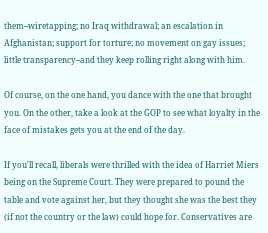them--wiretapping; no Iraq withdrawal; an escalation in Afghanistan; support for torture; no movement on gay issues; little transparency--and they keep rolling right along with him.

Of course, on the one hand, you dance with the one that brought you. On the other, take a look at the GOP to see what loyalty in the face of mistakes gets you at the end of the day.

If you'll recall, liberals were thrilled with the idea of Harriet Miers being on the Supreme Court. They were prepared to pound the table and vote against her, but they thought she was the best they (if not the country or the law) could hope for. Conservatives are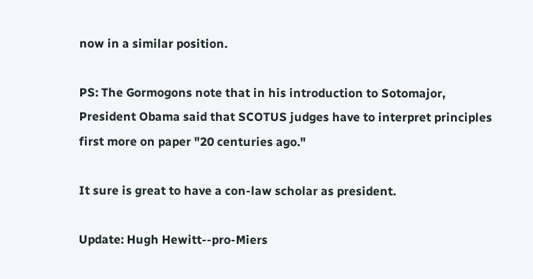now in a similar position.

PS: The Gormogons note that in his introduction to Sotomajor, President Obama said that SCOTUS judges have to interpret principles first more on paper "20 centuries ago."

It sure is great to have a con-law scholar as president.

Update: Hugh Hewitt--pro-Miers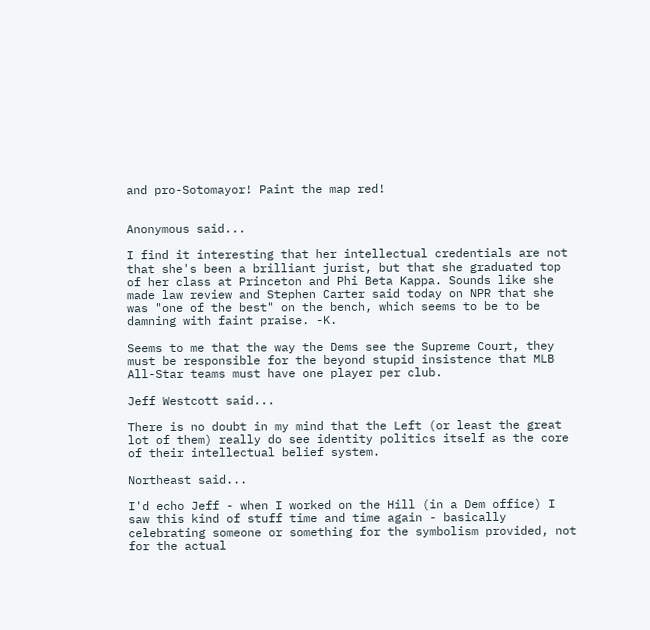and pro-Sotomayor! Paint the map red!


Anonymous said...

I find it interesting that her intellectual credentials are not that she's been a brilliant jurist, but that she graduated top of her class at Princeton and Phi Beta Kappa. Sounds like she made law review and Stephen Carter said today on NPR that she was "one of the best" on the bench, which seems to be to be damning with faint praise. -K.

Seems to me that the way the Dems see the Supreme Court, they must be responsible for the beyond stupid insistence that MLB All-Star teams must have one player per club.

Jeff Westcott said...

There is no doubt in my mind that the Left (or least the great lot of them) really do see identity politics itself as the core of their intellectual belief system.

Northeast said...

I'd echo Jeff - when I worked on the Hill (in a Dem office) I saw this kind of stuff time and time again - basically celebrating someone or something for the symbolism provided, not for the actual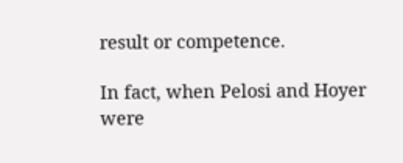result or competence.

In fact, when Pelosi and Hoyer were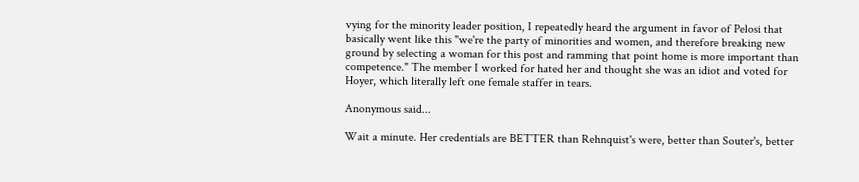vying for the minority leader position, I repeatedly heard the argument in favor of Pelosi that basically went like this "we're the party of minorities and women, and therefore breaking new ground by selecting a woman for this post and ramming that point home is more important than competence." The member I worked for hated her and thought she was an idiot and voted for Hoyer, which literally left one female staffer in tears.

Anonymous said...

Wait a minute. Her credentials are BETTER than Rehnquist's were, better than Souter's, better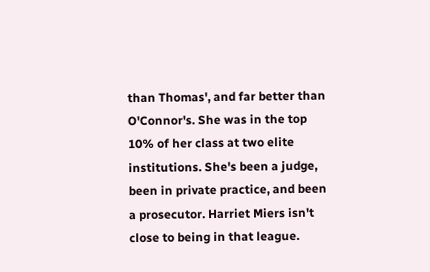than Thomas', and far better than O'Connor's. She was in the top 10% of her class at two elite institutions. She's been a judge, been in private practice, and been a prosecutor. Harriet Miers isn't close to being in that league.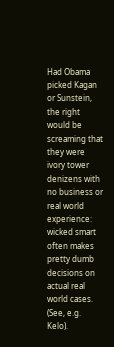Had Obama picked Kagan or Sunstein, the right would be screaming that they were ivory tower denizens with no business or real world experience: wicked smart often makes pretty dumb decisions on actual real world cases. (See, e.g. Kelo).